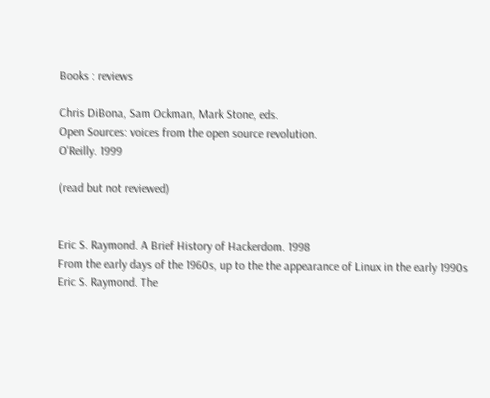Books : reviews

Chris DiBona, Sam Ockman, Mark Stone, eds.
Open Sources: voices from the open source revolution.
O'Reilly. 1999

(read but not reviewed)


Eric S. Raymond. A Brief History of Hackerdom. 1998
From the early days of the 1960s, up to the the appearance of Linux in the early 1990s
Eric S. Raymond. The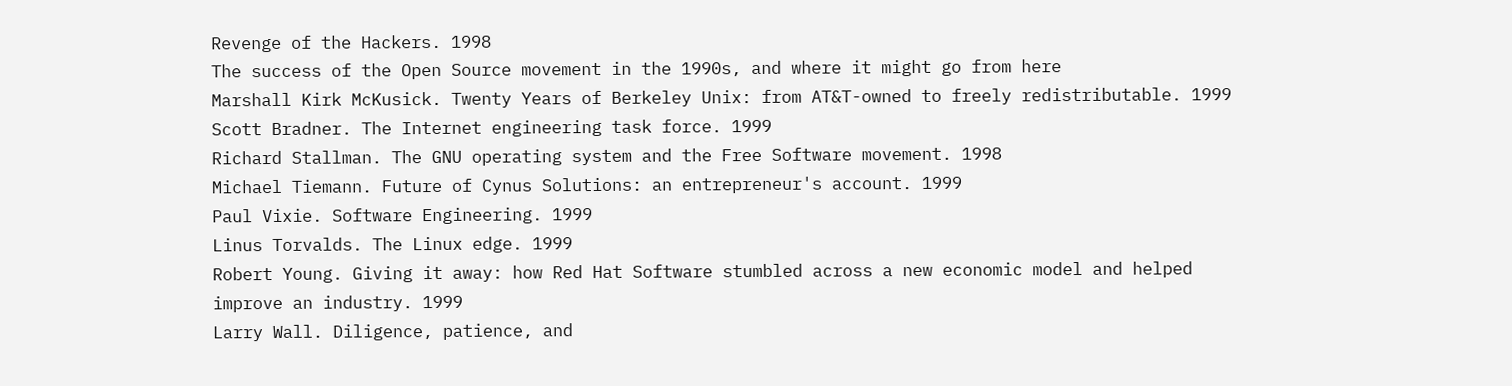Revenge of the Hackers. 1998
The success of the Open Source movement in the 1990s, and where it might go from here
Marshall Kirk McKusick. Twenty Years of Berkeley Unix: from AT&T-owned to freely redistributable. 1999
Scott Bradner. The Internet engineering task force. 1999
Richard Stallman. The GNU operating system and the Free Software movement. 1998
Michael Tiemann. Future of Cynus Solutions: an entrepreneur's account. 1999
Paul Vixie. Software Engineering. 1999
Linus Torvalds. The Linux edge. 1999
Robert Young. Giving it away: how Red Hat Software stumbled across a new economic model and helped improve an industry. 1999
Larry Wall. Diligence, patience, and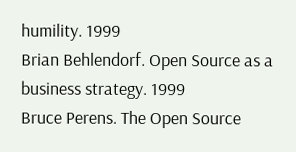humility. 1999
Brian Behlendorf. Open Source as a business strategy. 1999
Bruce Perens. The Open Source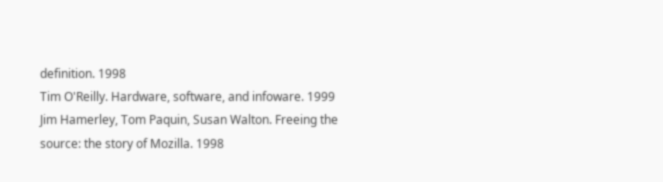definition. 1998
Tim O'Reilly. Hardware, software, and infoware. 1999
Jim Hamerley, Tom Paquin, Susan Walton. Freeing the source: the story of Mozilla. 1998